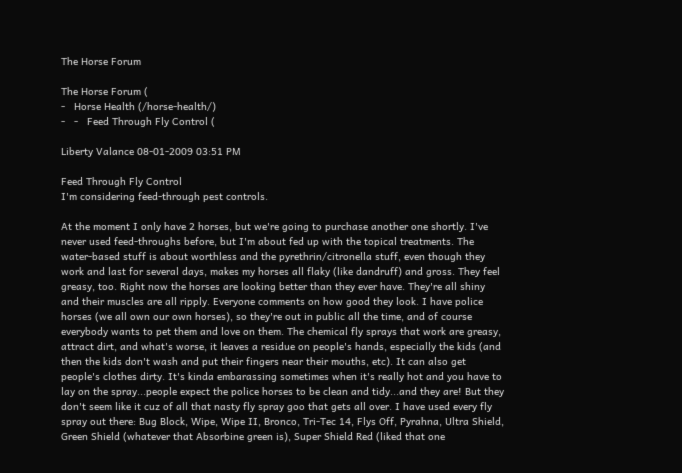The Horse Forum

The Horse Forum (
-   Horse Health (/horse-health/)
-   -   Feed Through Fly Control (

Liberty Valance 08-01-2009 03:51 PM

Feed Through Fly Control
I'm considering feed-through pest controls.

At the moment I only have 2 horses, but we're going to purchase another one shortly. I've never used feed-throughs before, but I'm about fed up with the topical treatments. The water-based stuff is about worthless and the pyrethrin/citronella stuff, even though they work and last for several days, makes my horses all flaky (like dandruff) and gross. They feel greasy, too. Right now the horses are looking better than they ever have. They're all shiny and their muscles are all ripply. Everyone comments on how good they look. I have police horses (we all own our own horses), so they're out in public all the time, and of course everybody wants to pet them and love on them. The chemical fly sprays that work are greasy, attract dirt, and what's worse, it leaves a residue on people's hands, especially the kids (and then the kids don't wash and put their fingers near their mouths, etc). It can also get people's clothes dirty. It's kinda embarassing sometimes when it's really hot and you have to lay on the spray...people expect the police horses to be clean and tidy...and they are! But they don't seem like it cuz of all that nasty fly spray goo that gets all over. I have used every fly spray out there: Bug Block, Wipe, Wipe II, Bronco, Tri-Tec 14, Flys Off, Pyrahna, Ultra Shield, Green Shield (whatever that Absorbine green is), Super Shield Red (liked that one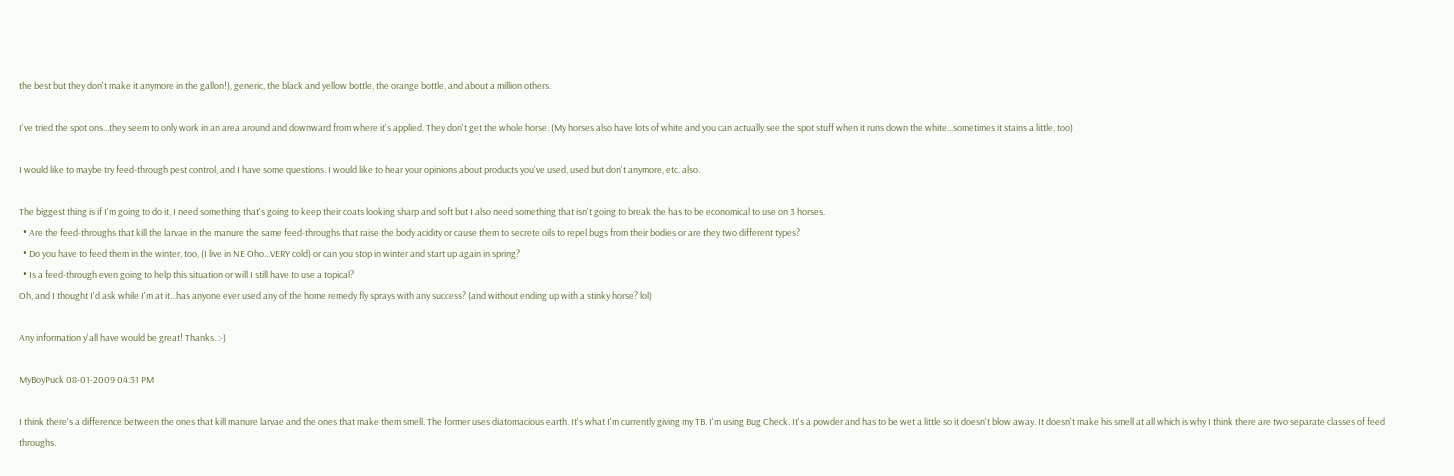the best but they don't make it anymore in the gallon!), generic, the black and yellow bottle, the orange bottle, and about a million others.

I've tried the spot ons...they seem to only work in an area around and downward from where it's applied. They don't get the whole horse. (My horses also have lots of white and you can actually see the spot stuff when it runs down the white...sometimes it stains a little, too)

I would like to maybe try feed-through pest control, and I have some questions. I would like to hear your opinions about products you've used, used but don't anymore, etc. also.

The biggest thing is if I'm going to do it, I need something that's going to keep their coats looking sharp and soft but I also need something that isn't going to break the has to be economical to use on 3 horses.
  • Are the feed-throughs that kill the larvae in the manure the same feed-throughs that raise the body acidity or cause them to secrete oils to repel bugs from their bodies or are they two different types?
  • Do you have to feed them in the winter, too, (I live in NE Oho...VERY cold) or can you stop in winter and start up again in spring?
  • Is a feed-through even going to help this situation or will I still have to use a topical?
Oh, and I thought I'd ask while I'm at it...has anyone ever used any of the home remedy fly sprays with any success? (and without ending up with a stinky horse? lol)

Any information y'all have would be great! Thanks. :-)

MyBoyPuck 08-01-2009 04:31 PM

I think there's a difference between the ones that kill manure larvae and the ones that make them smell. The former uses diatomacious earth. It's what I'm currently giving my TB. I'm using Bug Check. It's a powder and has to be wet a little so it doesn't blow away. It doesn't make his smell at all which is why I think there are two separate classes of feed throughs.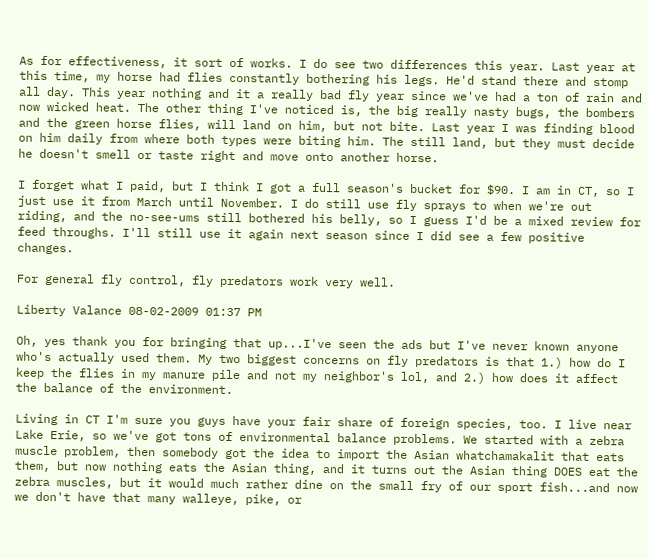As for effectiveness, it sort of works. I do see two differences this year. Last year at this time, my horse had flies constantly bothering his legs. He'd stand there and stomp all day. This year nothing and it a really bad fly year since we've had a ton of rain and now wicked heat. The other thing I've noticed is, the big really nasty bugs, the bombers and the green horse flies, will land on him, but not bite. Last year I was finding blood on him daily from where both types were biting him. The still land, but they must decide he doesn't smell or taste right and move onto another horse.

I forget what I paid, but I think I got a full season's bucket for $90. I am in CT, so I just use it from March until November. I do still use fly sprays to when we're out riding, and the no-see-ums still bothered his belly, so I guess I'd be a mixed review for feed throughs. I'll still use it again next season since I did see a few positive changes.

For general fly control, fly predators work very well.

Liberty Valance 08-02-2009 01:37 PM

Oh, yes thank you for bringing that up...I've seen the ads but I've never known anyone who's actually used them. My two biggest concerns on fly predators is that 1.) how do I keep the flies in my manure pile and not my neighbor's lol, and 2.) how does it affect the balance of the environment.

Living in CT I'm sure you guys have your fair share of foreign species, too. I live near Lake Erie, so we've got tons of environmental balance problems. We started with a zebra muscle problem, then somebody got the idea to import the Asian whatchamakalit that eats them, but now nothing eats the Asian thing, and it turns out the Asian thing DOES eat the zebra muscles, but it would much rather dine on the small fry of our sport fish...and now we don't have that many walleye, pike, or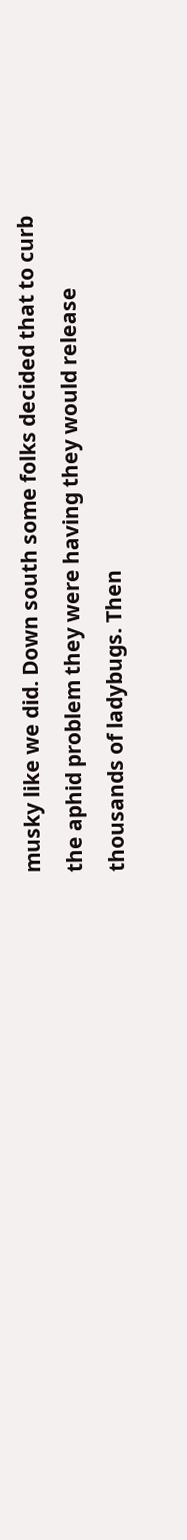musky like we did. Down south some folks decided that to curb the aphid problem they were having they would release thousands of ladybugs. Then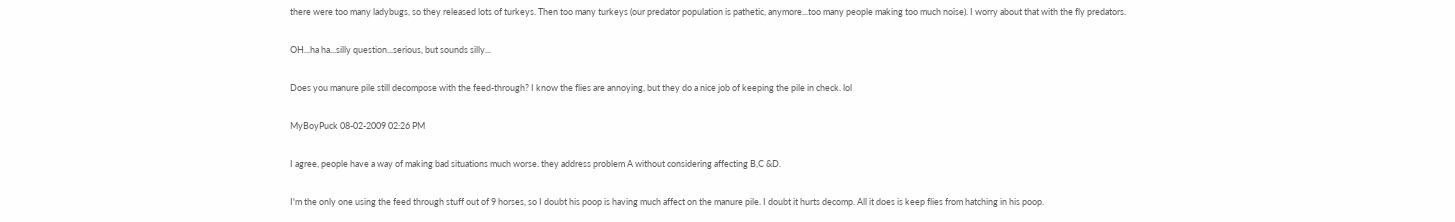there were too many ladybugs, so they released lots of turkeys. Then too many turkeys (our predator population is pathetic, anymore...too many people making too much noise). I worry about that with the fly predators.

OH...ha ha...silly question...serious, but sounds silly...

Does you manure pile still decompose with the feed-through? I know the flies are annoying, but they do a nice job of keeping the pile in check. lol

MyBoyPuck 08-02-2009 02:26 PM

I agree, people have a way of making bad situations much worse. they address problem A without considering affecting B,C &D.

I'm the only one using the feed through stuff out of 9 horses, so I doubt his poop is having much affect on the manure pile. I doubt it hurts decomp. All it does is keep flies from hatching in his poop.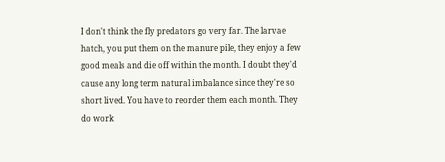I don't think the fly predators go very far. The larvae hatch, you put them on the manure pile, they enjoy a few good meals and die off within the month. I doubt they'd cause any long term natural imbalance since they're so short lived. You have to reorder them each month. They do work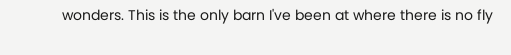wonders. This is the only barn I've been at where there is no fly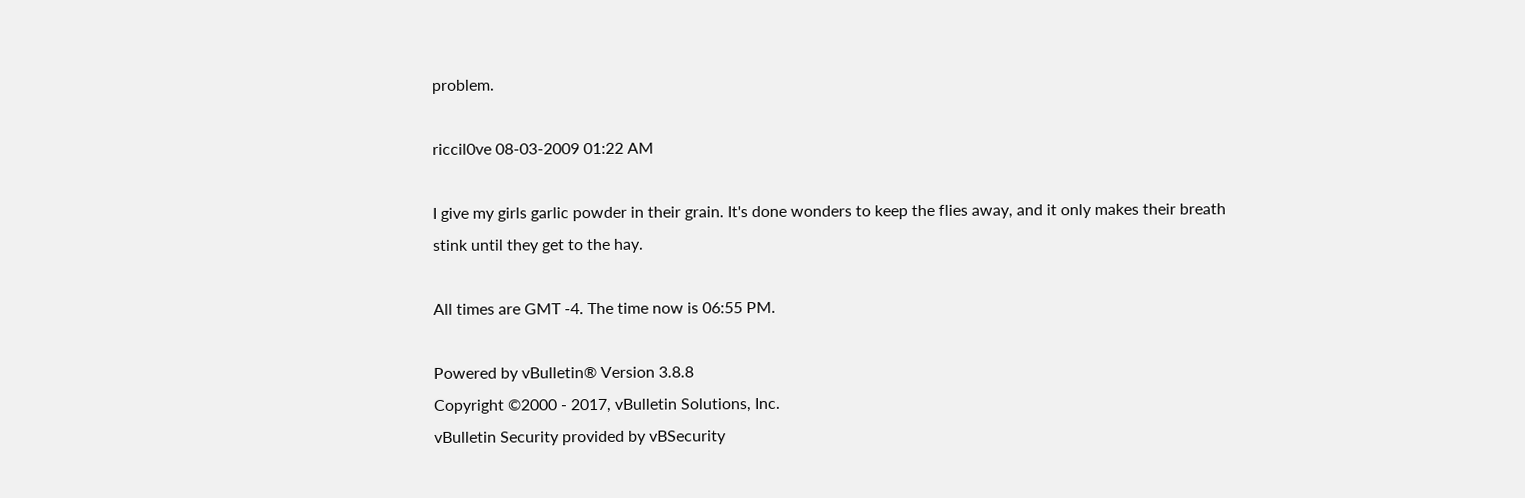problem.

riccil0ve 08-03-2009 01:22 AM

I give my girls garlic powder in their grain. It's done wonders to keep the flies away, and it only makes their breath stink until they get to the hay.

All times are GMT -4. The time now is 06:55 PM.

Powered by vBulletin® Version 3.8.8
Copyright ©2000 - 2017, vBulletin Solutions, Inc.
vBulletin Security provided by vBSecurity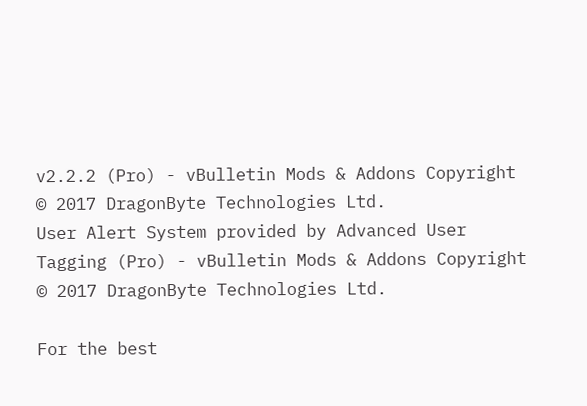v2.2.2 (Pro) - vBulletin Mods & Addons Copyright © 2017 DragonByte Technologies Ltd.
User Alert System provided by Advanced User Tagging (Pro) - vBulletin Mods & Addons Copyright © 2017 DragonByte Technologies Ltd.

For the best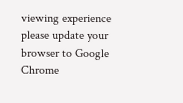viewing experience please update your browser to Google Chrome